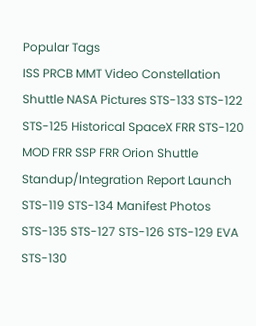Popular Tags
ISS PRCB MMT Video Constellation Shuttle NASA Pictures STS-133 STS-122
STS-125 Historical SpaceX FRR STS-120 MOD FRR SSP FRR Orion Shuttle Standup/Integration Report Launch
STS-119 STS-134 Manifest Photos STS-135 STS-127 STS-126 STS-129 EVA STS-130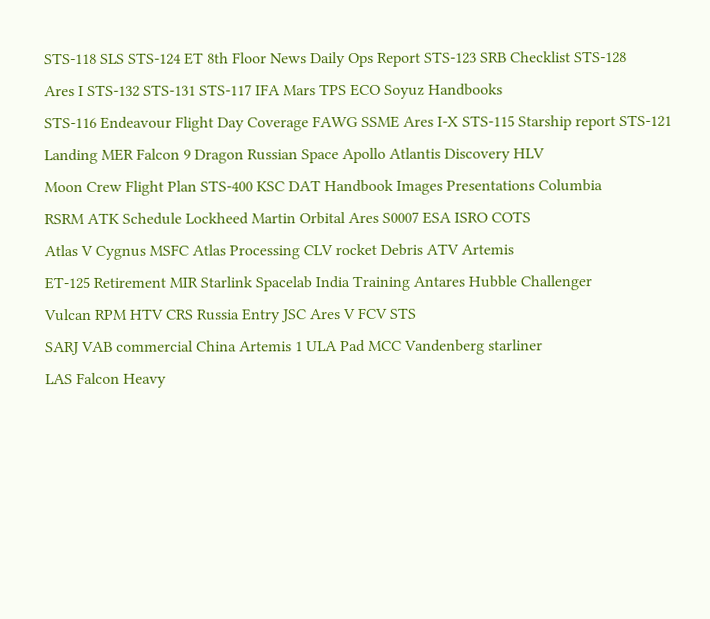STS-118 SLS STS-124 ET 8th Floor News Daily Ops Report STS-123 SRB Checklist STS-128
Ares I STS-132 STS-131 STS-117 IFA Mars TPS ECO Soyuz Handbooks
STS-116 Endeavour Flight Day Coverage FAWG SSME Ares I-X STS-115 Starship report STS-121
Landing MER Falcon 9 Dragon Russian Space Apollo Atlantis Discovery HLV
Moon Crew Flight Plan STS-400 KSC DAT Handbook Images Presentations Columbia
RSRM ATK Schedule Lockheed Martin Orbital Ares S0007 ESA ISRO COTS
Atlas V Cygnus MSFC Atlas Processing CLV rocket Debris ATV Artemis
ET-125 Retirement MIR Starlink Spacelab India Training Antares Hubble Challenger
Vulcan RPM HTV CRS Russia Entry JSC Ares V FCV STS
SARJ VAB commercial China Artemis 1 ULA Pad MCC Vandenberg starliner
LAS Falcon Heavy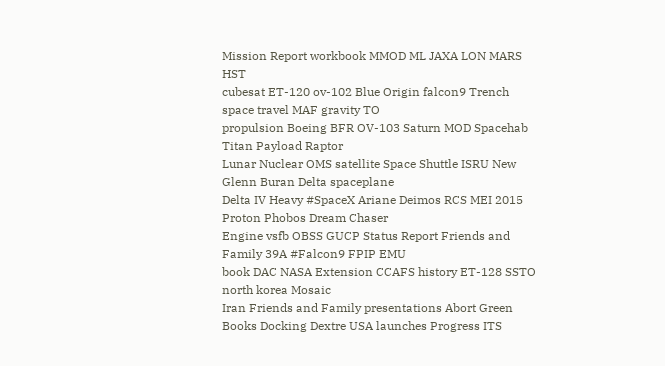Mission Report workbook MMOD ML JAXA LON MARS HST
cubesat ET-120 ov-102 Blue Origin falcon9 Trench space travel MAF gravity TO
propulsion Boeing BFR OV-103 Saturn MOD Spacehab Titan Payload Raptor
Lunar Nuclear OMS satellite Space Shuttle ISRU New Glenn Buran Delta spaceplane
Delta IV Heavy #SpaceX Ariane Deimos RCS MEI 2015 Proton Phobos Dream Chaser
Engine vsfb OBSS GUCP Status Report Friends and Family 39A #Falcon9 FPIP EMU
book DAC NASA Extension CCAFS history ET-128 SSTO north korea Mosaic
Iran Friends and Family presentations Abort Green Books Docking Dextre USA launches Progress ITS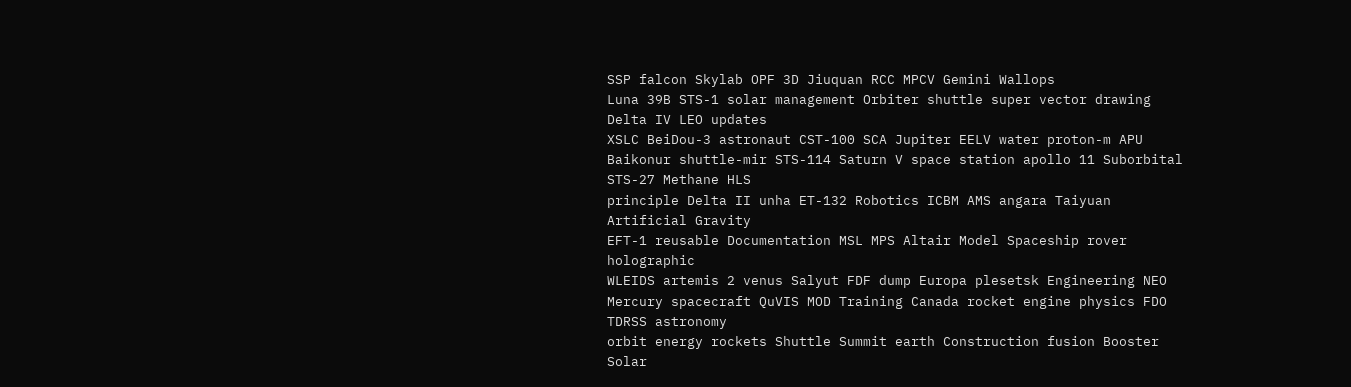SSP falcon Skylab OPF 3D Jiuquan RCC MPCV Gemini Wallops
Luna 39B STS-1 solar management Orbiter shuttle super vector drawing Delta IV LEO updates
XSLC BeiDou-3 astronaut CST-100 SCA Jupiter EELV water proton-m APU
Baikonur shuttle-mir STS-114 Saturn V space station apollo 11 Suborbital STS-27 Methane HLS
principle Delta II unha ET-132 Robotics ICBM AMS angara Taiyuan Artificial Gravity
EFT-1 reusable Documentation MSL MPS Altair Model Spaceship rover holographic
WLEIDS artemis 2 venus Salyut FDF dump Europa plesetsk Engineering NEO
Mercury spacecraft QuVIS MOD Training Canada rocket engine physics FDO TDRSS astronomy
orbit energy rockets Shuttle Summit earth Construction fusion Booster Solar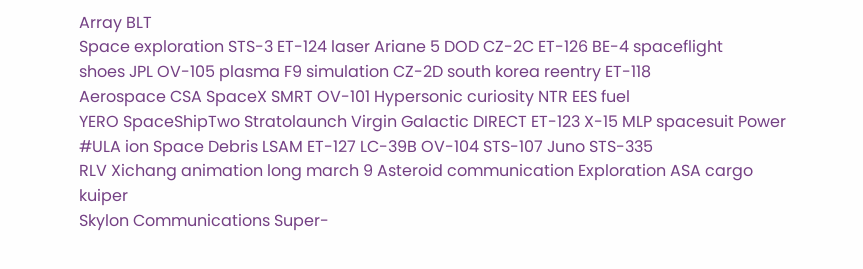Array BLT
Space exploration STS-3 ET-124 laser Ariane 5 DOD CZ-2C ET-126 BE-4 spaceflight
shoes JPL OV-105 plasma F9 simulation CZ-2D south korea reentry ET-118
Aerospace CSA SpaceX SMRT OV-101 Hypersonic curiosity NTR EES fuel
YERO SpaceShipTwo Stratolaunch Virgin Galactic DIRECT ET-123 X-15 MLP spacesuit Power
#ULA ion Space Debris LSAM ET-127 LC-39B OV-104 STS-107 Juno STS-335
RLV Xichang animation long march 9 Asteroid communication Exploration ASA cargo kuiper
Skylon Communications Super-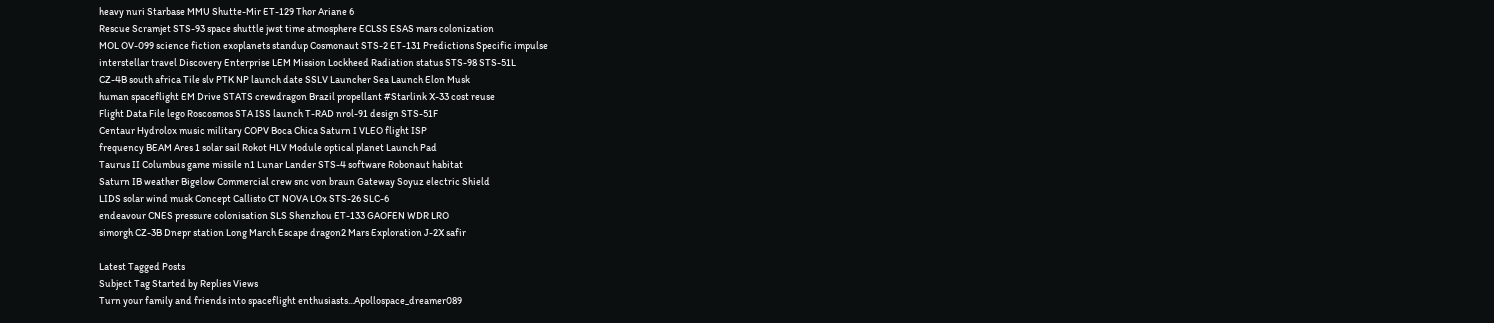heavy nuri Starbase MMU Shutte-Mir ET-129 Thor Ariane 6
Rescue Scramjet STS-93 space shuttle jwst time atmosphere ECLSS ESAS mars colonization
MOL OV-099 science fiction exoplanets standup Cosmonaut STS-2 ET-131 Predictions Specific impulse
interstellar travel Discovery Enterprise LEM Mission Lockheed Radiation status STS-98 STS-51L
CZ-4B south africa Tile slv PTK NP launch date SSLV Launcher Sea Launch Elon Musk
human spaceflight EM Drive STATS crewdragon Brazil propellant #Starlink X-33 cost reuse
Flight Data File lego Roscosmos STA ISS launch T-RAD nrol-91 design STS-51F
Centaur Hydrolox music military COPV Boca Chica Saturn I VLEO flight ISP
frequency BEAM Ares 1 solar sail Rokot HLV Module optical planet Launch Pad
Taurus II Columbus game missile n1 Lunar Lander STS-4 software Robonaut habitat
Saturn IB weather Bigelow Commercial crew snc von braun Gateway Soyuz electric Shield
LIDS solar wind musk Concept Callisto CT NOVA LOx STS-26 SLC-6
endeavour CNES pressure colonisation SLS Shenzhou ET-133 GAOFEN WDR LRO
simorgh CZ-3B Dnepr station Long March Escape dragon2 Mars Exploration J-2X safir

Latest Tagged Posts
Subject Tag Started by Replies Views
Turn your family and friends into spaceflight enthusiasts...Apollospace_dreamer089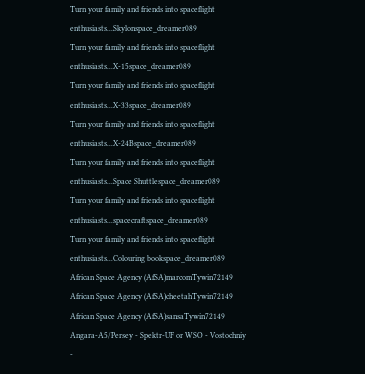Turn your family and friends into spaceflight enthusiasts...Skylonspace_dreamer089
Turn your family and friends into spaceflight enthusiasts...X-15space_dreamer089
Turn your family and friends into spaceflight enthusiasts...X-33space_dreamer089
Turn your family and friends into spaceflight enthusiasts...X-24Bspace_dreamer089
Turn your family and friends into spaceflight enthusiasts...Space Shuttlespace_dreamer089
Turn your family and friends into spaceflight enthusiasts...spacecraftspace_dreamer089
Turn your family and friends into spaceflight enthusiasts...Colouring bookspace_dreamer089
African Space Agency (AfSA)marcomTywin72149
African Space Agency (AfSA)cheetahTywin72149
African Space Agency (AfSA)sansaTywin72149
Angara-A5/Persey - Spektr-UF or WSO - Vostochniy -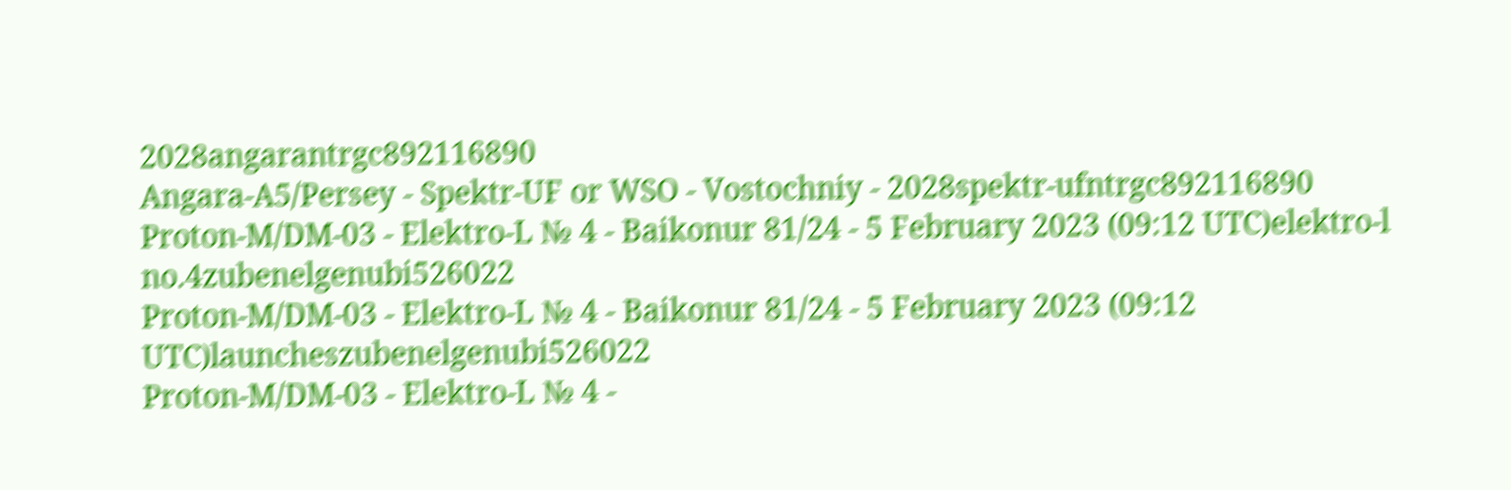2028angarantrgc892116890
Angara-A5/Persey - Spektr-UF or WSO - Vostochniy - 2028spektr-ufntrgc892116890
Proton-M/DM-03 - Elektro-L № 4 - Baikonur 81/24 - 5 February 2023 (09:12 UTC)elektro-l no.4zubenelgenubi526022
Proton-M/DM-03 - Elektro-L № 4 - Baikonur 81/24 - 5 February 2023 (09:12 UTC)launcheszubenelgenubi526022
Proton-M/DM-03 - Elektro-L № 4 -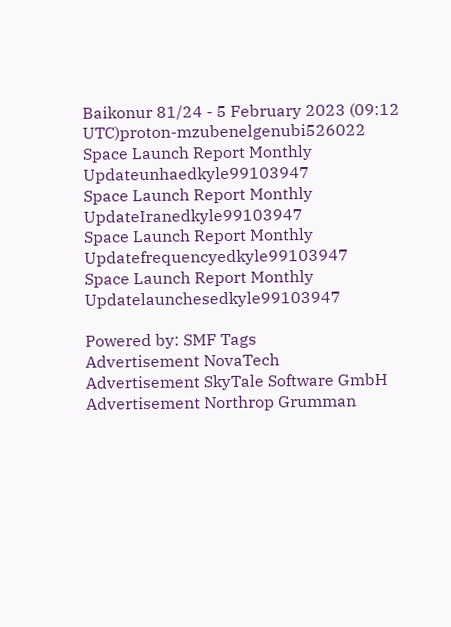Baikonur 81/24 - 5 February 2023 (09:12 UTC)proton-mzubenelgenubi526022
Space Launch Report Monthly Updateunhaedkyle99103947
Space Launch Report Monthly UpdateIranedkyle99103947
Space Launch Report Monthly Updatefrequencyedkyle99103947
Space Launch Report Monthly Updatelaunchesedkyle99103947

Powered by: SMF Tags
Advertisement NovaTech
Advertisement SkyTale Software GmbH
Advertisement Northrop Grumman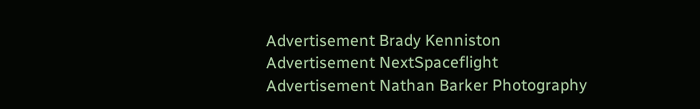Advertisement Brady Kenniston
Advertisement NextSpaceflight
Advertisement Nathan Barker Photography